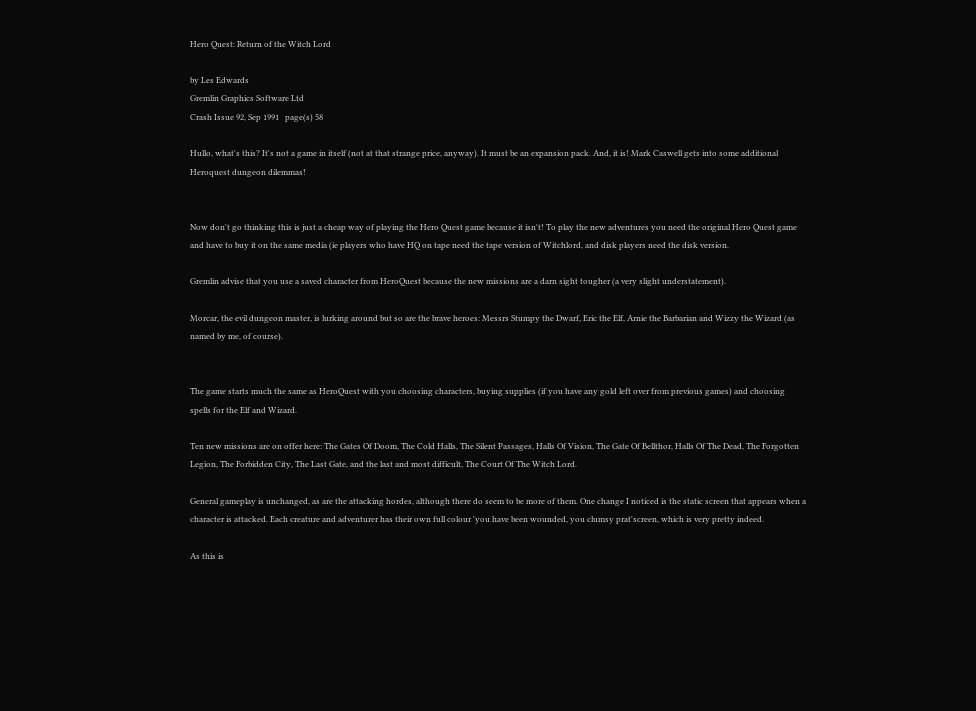Hero Quest: Return of the Witch Lord

by Les Edwards
Gremlin Graphics Software Ltd
Crash Issue 92, Sep 1991   page(s) 58

Hullo, what's this? It's not a game in itself (not at that strange price, anyway). It must be an expansion pack. And, it is! Mark Caswell gets into some additional Heroquest dungeon dilemmas!


Now don't go thinking this is just a cheap way of playing the Hero Quest game because it isn't! To play the new adventures you need the original Hero Quest game and have to buy it on the same media (ie players who have HQ on tape need the tape version of Witchlord, and disk players need the disk version.

Gremlin advise that you use a saved character from HeroQuest because the new missions are a darn sight tougher (a very slight understatement).

Morcar, the evil dungeon master, is lurking around but so are the brave heroes: Messrs Stumpy the Dwarf, Eric the Elf, Arnie the Barbarian and Wizzy the Wizard (as named by me, of course).


The game starts much the same as HeroQuest with you choosing characters, buying supplies (if you have any gold left over from previous games) and choosing spells for the Elf and Wizard.

Ten new missions are on offer here: The Gates Of Doom, The Cold Halls, The Silent Passages, Halls Of Vision, The Gate Of Bellthor, Halls Of The Dead, The Forgotten Legion, The Forbidden City, The Last Gate, and the last and most difficult, The Court Of The Witch Lord.

General gameplay is unchanged, as are the attacking hordes, although there do seem to be more of them. One change I noticed is the static screen that appears when a character is attacked. Each creature and adventurer has their own full colour 'you have been wounded, you clumsy prat'screen, which is very pretty indeed.

As this is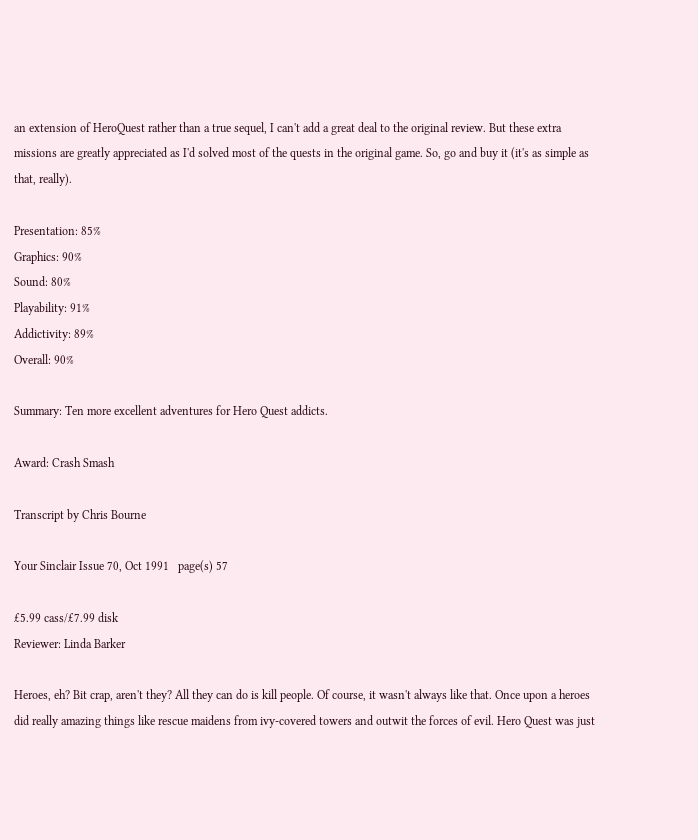an extension of HeroQuest rather than a true sequel, I can't add a great deal to the original review. But these extra missions are greatly appreciated as I'd solved most of the quests in the original game. So, go and buy it (it's as simple as that, really).

Presentation: 85%
Graphics: 90%
Sound: 80%
Playability: 91%
Addictivity: 89%
Overall: 90%

Summary: Ten more excellent adventures for Hero Quest addicts.

Award: Crash Smash

Transcript by Chris Bourne

Your Sinclair Issue 70, Oct 1991   page(s) 57

£5.99 cass/£7.99 disk
Reviewer: Linda Barker

Heroes, eh? Bit crap, aren't they? All they can do is kill people. Of course, it wasn't always like that. Once upon a heroes did really amazing things like rescue maidens from ivy-covered towers and outwit the forces of evil. Hero Quest was just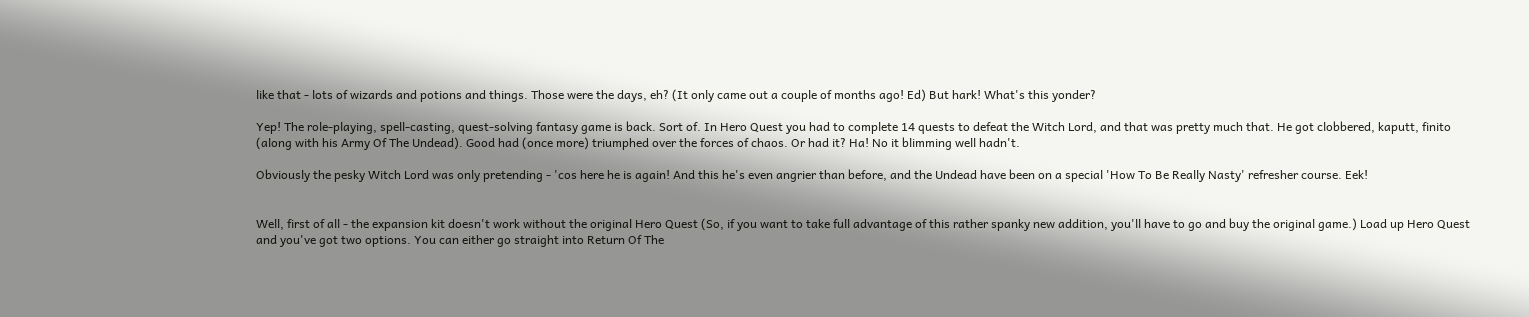like that - lots of wizards and potions and things. Those were the days, eh? (It only came out a couple of months ago! Ed) But hark! What's this yonder?

Yep! The role-playing, spell-casting, quest-solving fantasy game is back. Sort of. In Hero Quest you had to complete 14 quests to defeat the Witch Lord, and that was pretty much that. He got clobbered, kaputt, finito (along with his Army Of The Undead). Good had (once more) triumphed over the forces of chaos. Or had it? Ha! No it blimming well hadn't.

Obviously the pesky Witch Lord was only pretending - 'cos here he is again! And this he's even angrier than before, and the Undead have been on a special 'How To Be Really Nasty' refresher course. Eek!


Well, first of all - the expansion kit doesn't work without the original Hero Quest (So, if you want to take full advantage of this rather spanky new addition, you'll have to go and buy the original game.) Load up Hero Quest and you've got two options. You can either go straight into Return Of The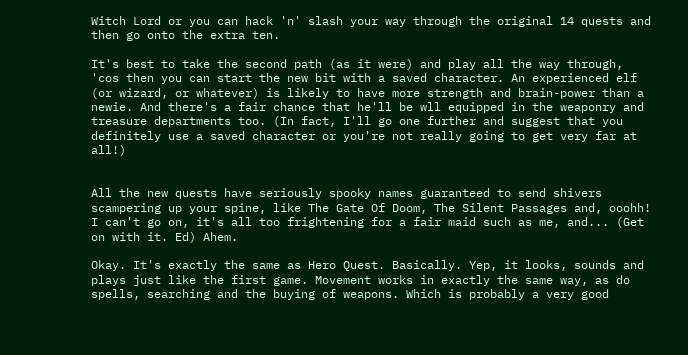Witch Lord or you can hack 'n' slash your way through the original 14 quests and then go onto the extra ten.

It's best to take the second path (as it were) and play all the way through, 'cos then you can start the new bit with a saved character. An experienced elf (or wizard, or whatever) is likely to have more strength and brain-power than a newie. And there's a fair chance that he'll be wll equipped in the weaponry and treasure departments too. (In fact, I'll go one further and suggest that you definitely use a saved character or you're not really going to get very far at all!)


All the new quests have seriously spooky names guaranteed to send shivers scampering up your spine, like The Gate Of Doom, The Silent Passages and, ooohh! I can't go on, it's all too frightening for a fair maid such as me, and... (Get on with it. Ed) Ahem.

Okay. It's exactly the same as Hero Quest. Basically. Yep, it looks, sounds and plays just like the first game. Movement works in exactly the same way, as do spells, searching and the buying of weapons. Which is probably a very good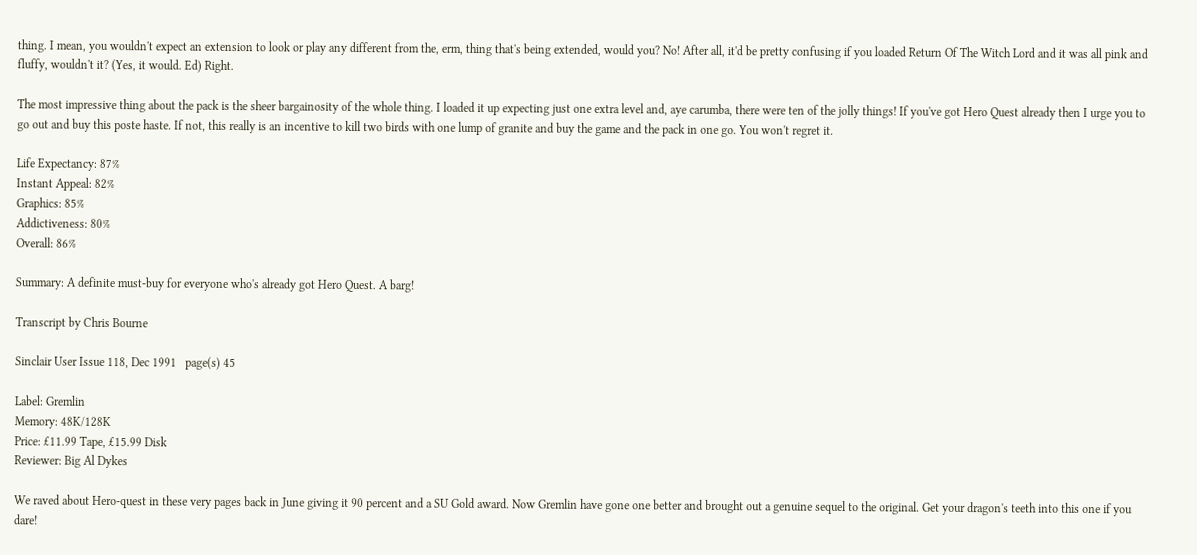thing. I mean, you wouldn't expect an extension to look or play any different from the, erm, thing that's being extended, would you? No! After all, it'd be pretty confusing if you loaded Return Of The Witch Lord and it was all pink and fluffy, wouldn't it? (Yes, it would. Ed) Right.

The most impressive thing about the pack is the sheer bargainosity of the whole thing. I loaded it up expecting just one extra level and, aye carumba, there were ten of the jolly things! If you've got Hero Quest already then I urge you to go out and buy this poste haste. If not, this really is an incentive to kill two birds with one lump of granite and buy the game and the pack in one go. You won't regret it.

Life Expectancy: 87%
Instant Appeal: 82%
Graphics: 85%
Addictiveness: 80%
Overall: 86%

Summary: A definite must-buy for everyone who's already got Hero Quest. A barg!

Transcript by Chris Bourne

Sinclair User Issue 118, Dec 1991   page(s) 45

Label: Gremlin
Memory: 48K/128K
Price: £11.99 Tape, £15.99 Disk
Reviewer: Big Al Dykes

We raved about Hero-quest in these very pages back in June giving it 90 percent and a SU Gold award. Now Gremlin have gone one better and brought out a genuine sequel to the original. Get your dragon's teeth into this one if you dare!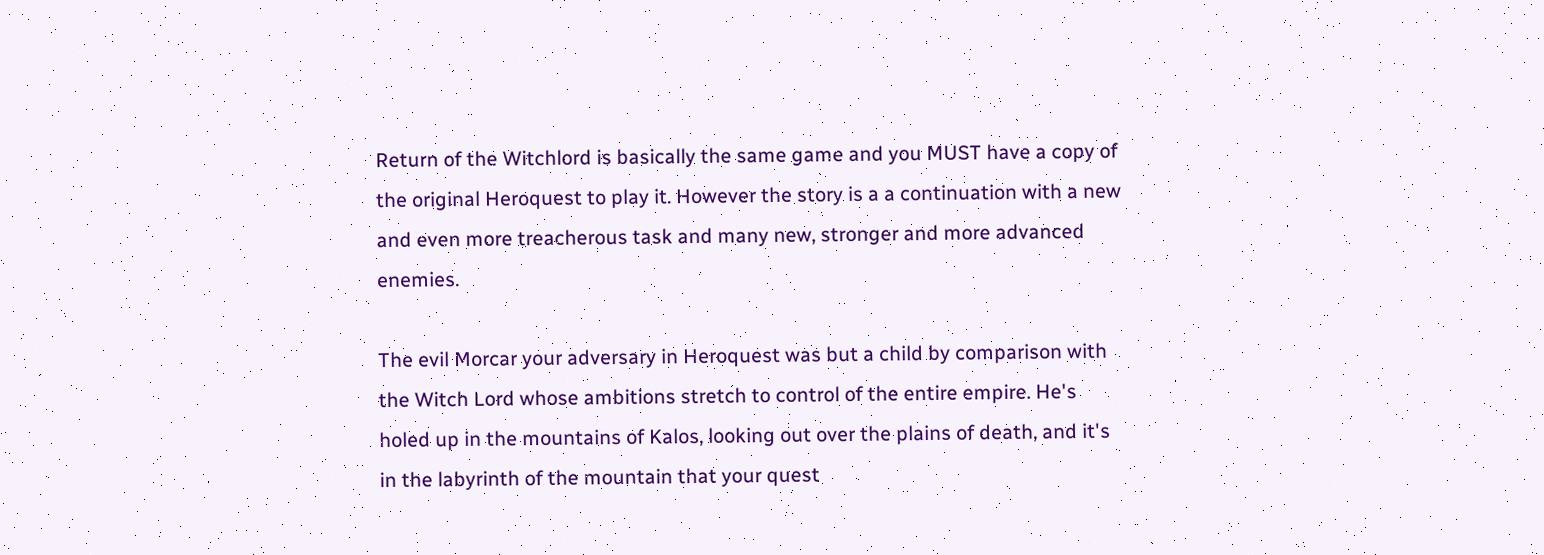Return of the Witchlord is basically the same game and you MUST have a copy of the original Heroquest to play it. However the story is a a continuation with a new and even more treacherous task and many new, stronger and more advanced enemies.

The evil Morcar your adversary in Heroquest was but a child by comparison with the Witch Lord whose ambitions stretch to control of the entire empire. He's holed up in the mountains of Kalos, looking out over the plains of death, and it's in the labyrinth of the mountain that your quest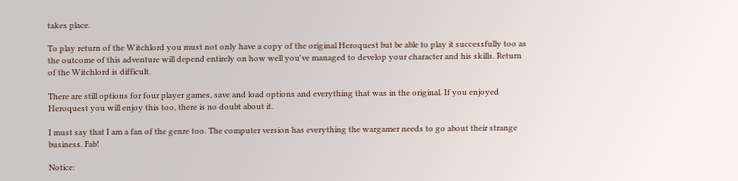takes place.

To play return of the Witchlord you must not only have a copy of the original Heroquest but be able to play it successfully too as the outcome of this adventure will depend entirely on how well you've managed to develop your character and his skills. Return of the Witchlord is difficult.

There are still options for four player games, save and load options and everything that was in the original. If you enjoyed Heroquest you will enjoy this too, there is no doubt about it.

I must say that I am a fan of the genre too. The computer version has everything the wargamer needs to go about their strange business. Fab!

Notice: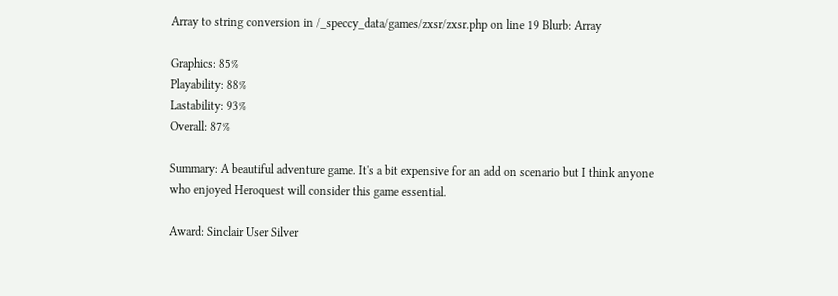Array to string conversion in /_speccy_data/games/zxsr/zxsr.php on line 19 Blurb: Array

Graphics: 85%
Playability: 88%
Lastability: 93%
Overall: 87%

Summary: A beautiful adventure game. It's a bit expensive for an add on scenario but I think anyone who enjoyed Heroquest will consider this game essential.

Award: Sinclair User Silver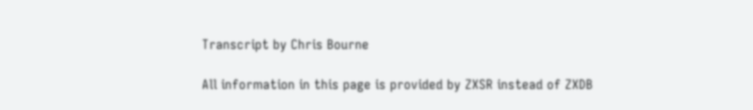Transcript by Chris Bourne

All information in this page is provided by ZXSR instead of ZXDB